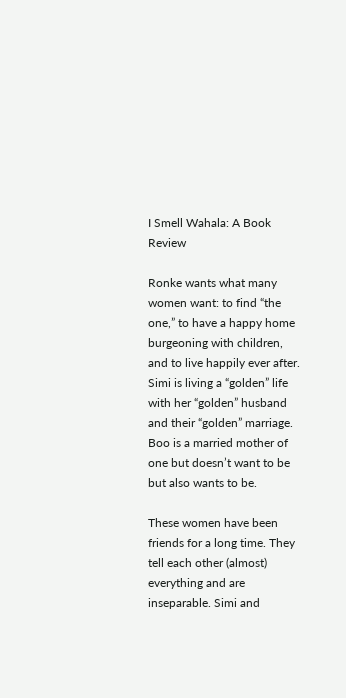I Smell Wahala: A Book Review

Ronke wants what many women want: to find “the one,” to have a happy home burgeoning with children, and to live happily ever after. Simi is living a “golden” life with her “golden” husband and their “golden” marriage. Boo is a married mother of one but doesn’t want to be but also wants to be.

These women have been friends for a long time. They tell each other (almost) everything and are inseparable. Simi and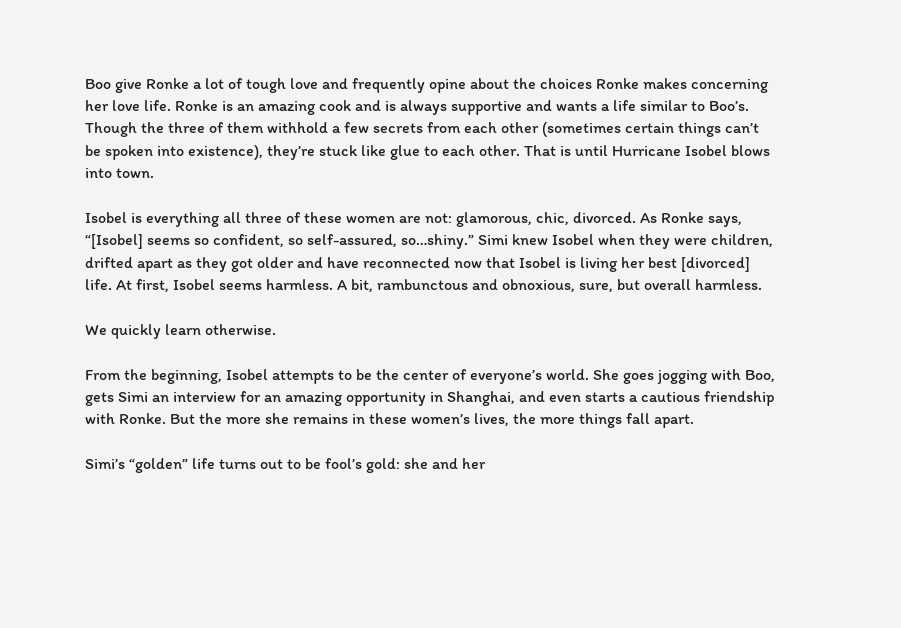Boo give Ronke a lot of tough love and frequently opine about the choices Ronke makes concerning her love life. Ronke is an amazing cook and is always supportive and wants a life similar to Boo’s. Though the three of them withhold a few secrets from each other (sometimes certain things can’t be spoken into existence), they’re stuck like glue to each other. That is until Hurricane Isobel blows into town.

Isobel is everything all three of these women are not: glamorous, chic, divorced. As Ronke says, “[Isobel] seems so confident, so self-assured, so…shiny.” Simi knew Isobel when they were children, drifted apart as they got older and have reconnected now that Isobel is living her best [divorced] life. At first, Isobel seems harmless. A bit, rambunctous and obnoxious, sure, but overall harmless.

We quickly learn otherwise.

From the beginning, Isobel attempts to be the center of everyone’s world. She goes jogging with Boo, gets Simi an interview for an amazing opportunity in Shanghai, and even starts a cautious friendship with Ronke. But the more she remains in these women’s lives, the more things fall apart.

Simi’s “golden” life turns out to be fool’s gold: she and her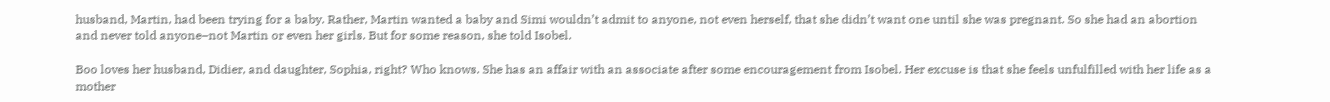husband, Martin, had been trying for a baby. Rather, Martin wanted a baby and Simi wouldn’t admit to anyone, not even herself, that she didn’t want one until she was pregnant. So she had an abortion and never told anyone–not Martin or even her girls. But for some reason, she told Isobel.

Boo loves her husband, Didier, and daughter, Sophia, right? Who knows. She has an affair with an associate after some encouragement from Isobel. Her excuse is that she feels unfulfilled with her life as a mother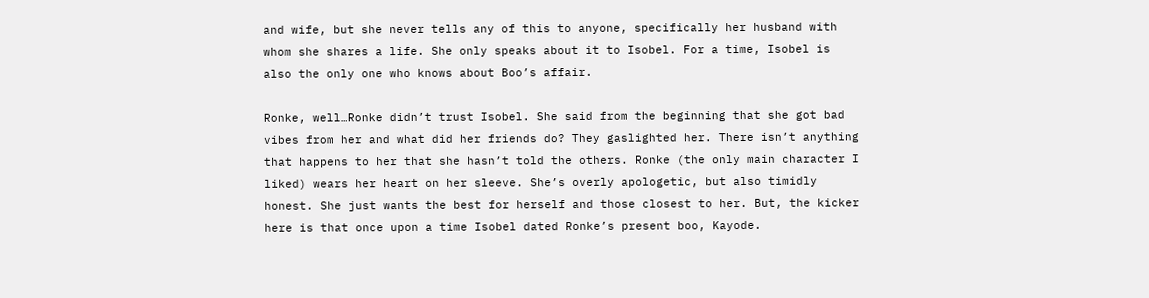and wife, but she never tells any of this to anyone, specifically her husband with whom she shares a life. She only speaks about it to Isobel. For a time, Isobel is also the only one who knows about Boo’s affair.

Ronke, well…Ronke didn’t trust Isobel. She said from the beginning that she got bad vibes from her and what did her friends do? They gaslighted her. There isn’t anything that happens to her that she hasn’t told the others. Ronke (the only main character I liked) wears her heart on her sleeve. She’s overly apologetic, but also timidly honest. She just wants the best for herself and those closest to her. But, the kicker here is that once upon a time Isobel dated Ronke’s present boo, Kayode.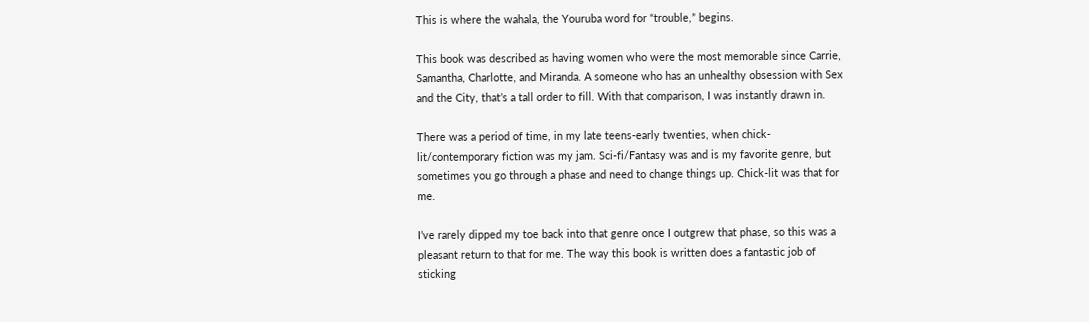This is where the wahala, the Youruba word for “trouble,” begins.

This book was described as having women who were the most memorable since Carrie, Samantha, Charlotte, and Miranda. A someone who has an unhealthy obsession with Sex and the City, that’s a tall order to fill. With that comparison, I was instantly drawn in.

There was a period of time, in my late teens-early twenties, when chick-lit/contemporary fiction was my jam. Sci-fi/Fantasy was and is my favorite genre, but sometimes you go through a phase and need to change things up. Chick-lit was that for me.

I’ve rarely dipped my toe back into that genre once I outgrew that phase, so this was a pleasant return to that for me. The way this book is written does a fantastic job of sticking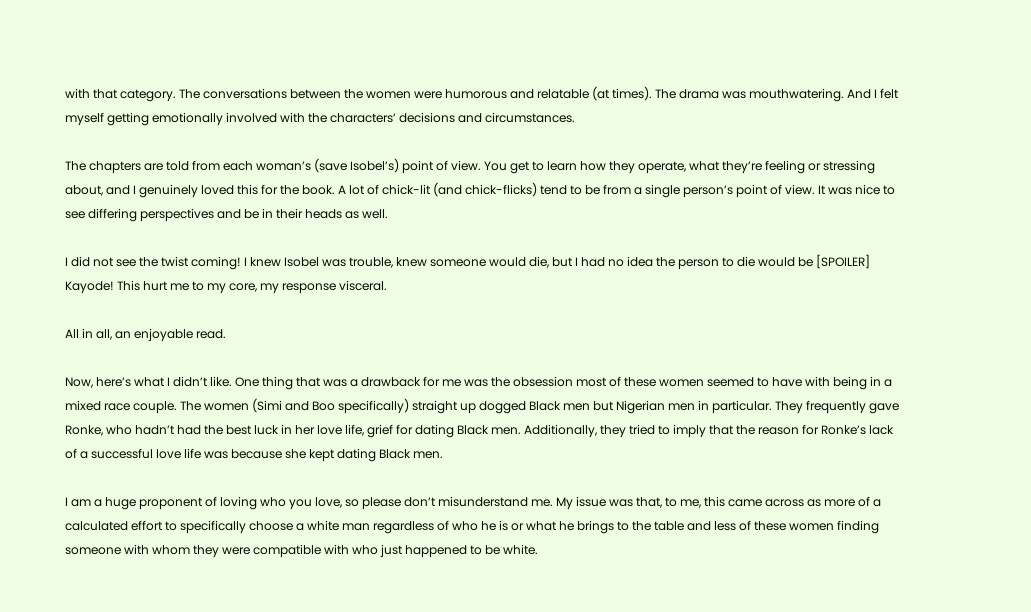with that category. The conversations between the women were humorous and relatable (at times). The drama was mouthwatering. And I felt myself getting emotionally involved with the characters’ decisions and circumstances.

The chapters are told from each woman’s (save Isobel’s) point of view. You get to learn how they operate, what they’re feeling or stressing about, and I genuinely loved this for the book. A lot of chick-lit (and chick-flicks) tend to be from a single person’s point of view. It was nice to see differing perspectives and be in their heads as well.

I did not see the twist coming! I knew Isobel was trouble, knew someone would die, but I had no idea the person to die would be [SPOILER] Kayode! This hurt me to my core, my response visceral.

All in all, an enjoyable read.

Now, here’s what I didn’t like. One thing that was a drawback for me was the obsession most of these women seemed to have with being in a mixed race couple. The women (Simi and Boo specifically) straight up dogged Black men but Nigerian men in particular. They frequently gave Ronke, who hadn’t had the best luck in her love life, grief for dating Black men. Additionally, they tried to imply that the reason for Ronke’s lack of a successful love life was because she kept dating Black men.

I am a huge proponent of loving who you love, so please don’t misunderstand me. My issue was that, to me, this came across as more of a calculated effort to specifically choose a white man regardless of who he is or what he brings to the table and less of these women finding someone with whom they were compatible with who just happened to be white.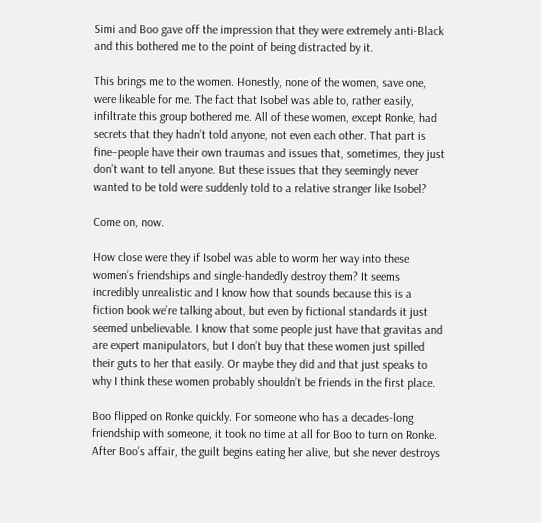Simi and Boo gave off the impression that they were extremely anti-Black and this bothered me to the point of being distracted by it.

This brings me to the women. Honestly, none of the women, save one, were likeable for me. The fact that Isobel was able to, rather easily, infiltrate this group bothered me. All of these women, except Ronke, had secrets that they hadn’t told anyone, not even each other. That part is fine–people have their own traumas and issues that, sometimes, they just don’t want to tell anyone. But these issues that they seemingly never wanted to be told were suddenly told to a relative stranger like Isobel?

Come on, now.

How close were they if Isobel was able to worm her way into these women’s friendships and single-handedly destroy them? It seems incredibly unrealistic and I know how that sounds because this is a fiction book we’re talking about, but even by fictional standards it just seemed unbelievable. I know that some people just have that gravitas and are expert manipulators, but I don’t buy that these women just spilled their guts to her that easily. Or maybe they did and that just speaks to why I think these women probably shouldn’t be friends in the first place.

Boo flipped on Ronke quickly. For someone who has a decades-long friendship with someone, it took no time at all for Boo to turn on Ronke. After Boo’s affair, the guilt begins eating her alive, but she never destroys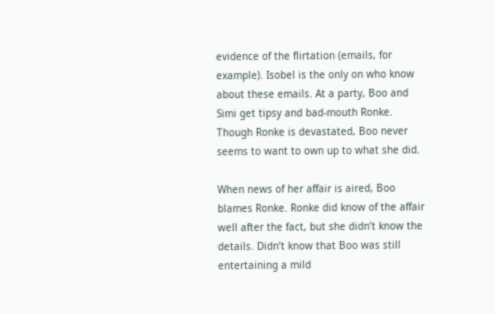evidence of the flirtation (emails, for example). Isobel is the only on who know about these emails. At a party, Boo and Simi get tipsy and bad-mouth Ronke. Though Ronke is devastated, Boo never seems to want to own up to what she did.

When news of her affair is aired, Boo blames Ronke. Ronke did know of the affair well after the fact, but she didn’t know the details. Didn’t know that Boo was still entertaining a mild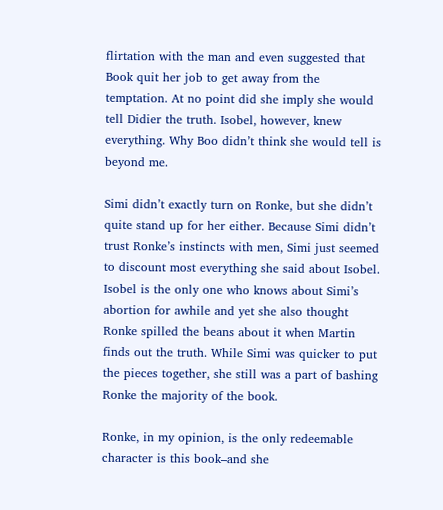flirtation with the man and even suggested that Book quit her job to get away from the temptation. At no point did she imply she would tell Didier the truth. Isobel, however, knew everything. Why Boo didn’t think she would tell is beyond me.

Simi didn’t exactly turn on Ronke, but she didn’t quite stand up for her either. Because Simi didn’t trust Ronke’s instincts with men, Simi just seemed to discount most everything she said about Isobel. Isobel is the only one who knows about Simi’s abortion for awhile and yet she also thought Ronke spilled the beans about it when Martin finds out the truth. While Simi was quicker to put the pieces together, she still was a part of bashing Ronke the majority of the book.

Ronke, in my opinion, is the only redeemable character is this book–and she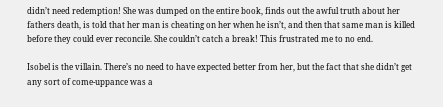didn’t need redemption! She was dumped on the entire book, finds out the awful truth about her fathers death, is told that her man is cheating on her when he isn’t, and then that same man is killed before they could ever reconcile. She couldn’t catch a break! This frustrated me to no end.

Isobel is the villain. There’s no need to have expected better from her, but the fact that she didn’t get any sort of come-uppance was a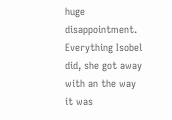huge disappointment. Everything Isobel did, she got away with an the way it was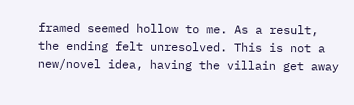framed seemed hollow to me. As a result, the ending felt unresolved. This is not a new/novel idea, having the villain get away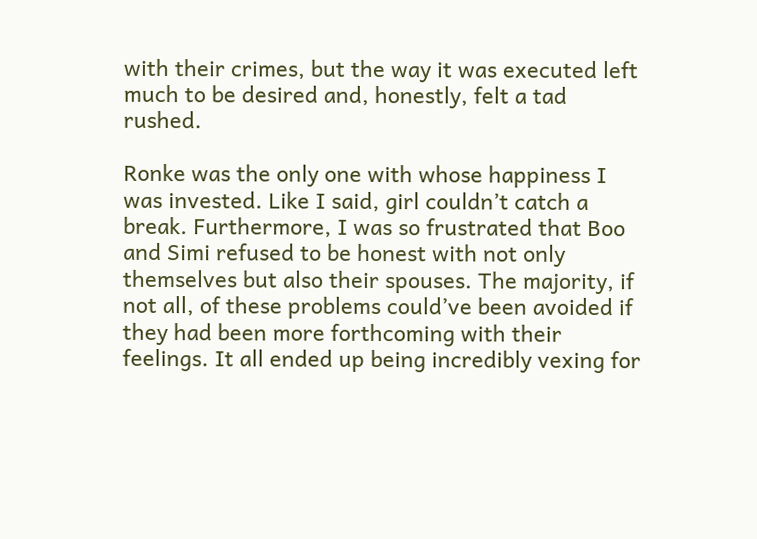with their crimes, but the way it was executed left much to be desired and, honestly, felt a tad rushed.

Ronke was the only one with whose happiness I was invested. Like I said, girl couldn’t catch a break. Furthermore, I was so frustrated that Boo and Simi refused to be honest with not only themselves but also their spouses. The majority, if not all, of these problems could’ve been avoided if they had been more forthcoming with their feelings. It all ended up being incredibly vexing for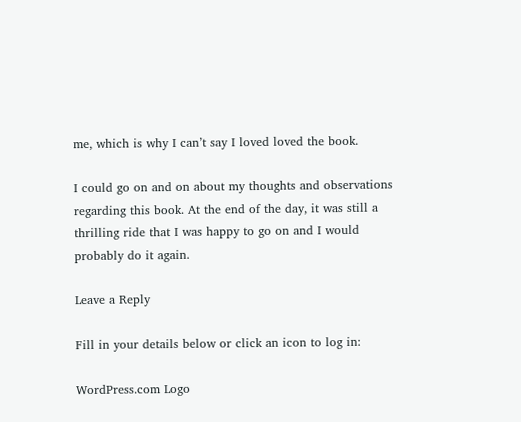me, which is why I can’t say I loved loved the book.

I could go on and on about my thoughts and observations regarding this book. At the end of the day, it was still a thrilling ride that I was happy to go on and I would probably do it again.

Leave a Reply

Fill in your details below or click an icon to log in:

WordPress.com Logo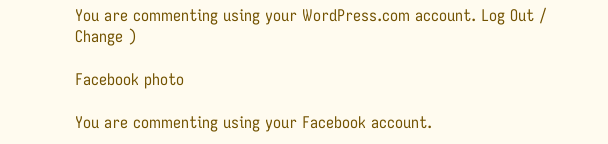You are commenting using your WordPress.com account. Log Out /  Change )

Facebook photo

You are commenting using your Facebook account.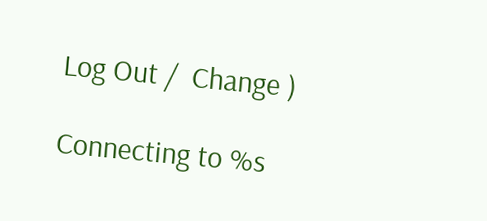Log Out /  Change )

Connecting to %s